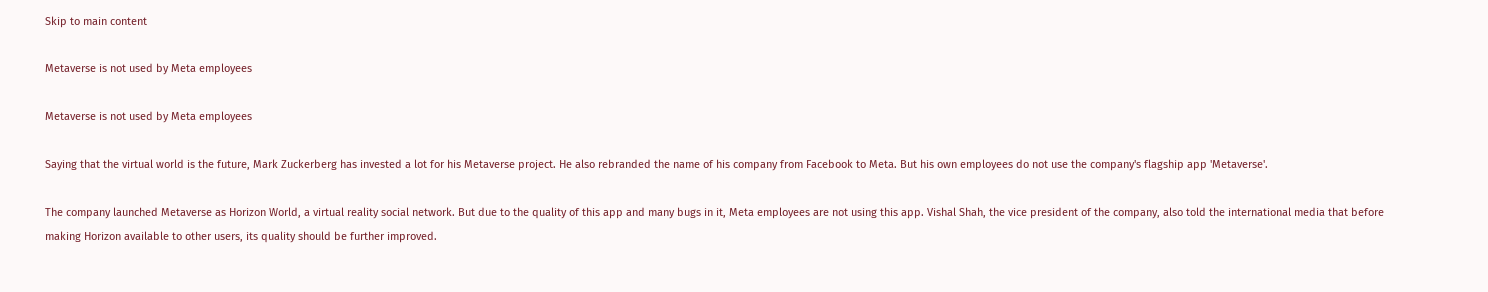Skip to main content

Metaverse is not used by Meta employees

Metaverse is not used by Meta employees

Saying that the virtual world is the future, Mark Zuckerberg has invested a lot for his Metaverse project. He also rebranded the name of his company from Facebook to Meta. But his own employees do not use the company's flagship app 'Metaverse'.

The company launched Metaverse as Horizon World, a virtual reality social network. But due to the quality of this app and many bugs in it, Meta employees are not using this app. Vishal Shah, the vice president of the company, also told the international media that before making Horizon available to other users, its quality should be further improved.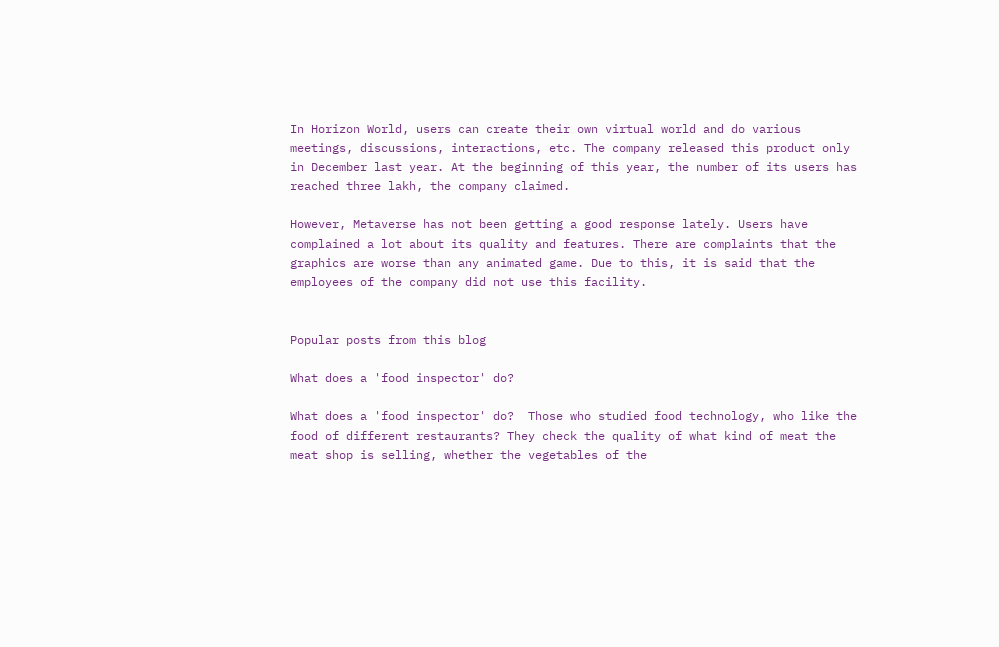In Horizon World, users can create their own virtual world and do various meetings, discussions, interactions, etc. The company released this product only in December last year. At the beginning of this year, the number of its users has reached three lakh, the company claimed.

However, Metaverse has not been getting a good response lately. Users have complained a lot about its quality and features. There are complaints that the graphics are worse than any animated game. Due to this, it is said that the employees of the company did not use this facility.


Popular posts from this blog

What does a 'food inspector' do?

What does a 'food inspector' do?  Those who studied food technology, who like the food of different restaurants? They check the quality of what kind of meat the meat shop is selling, whether the vegetables of the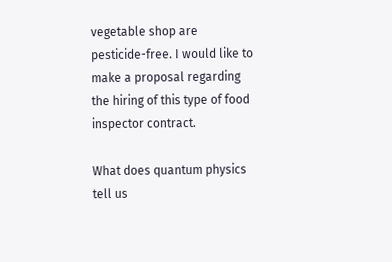vegetable shop are pesticide-free. I would like to make a proposal regarding the hiring of this type of food inspector contract.

What does quantum physics tell us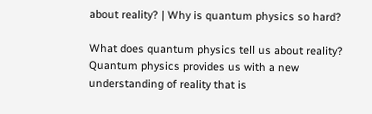about reality? | Why is quantum physics so hard?

What does quantum physics tell us about reality? Quantum physics provides us with a new understanding of reality that is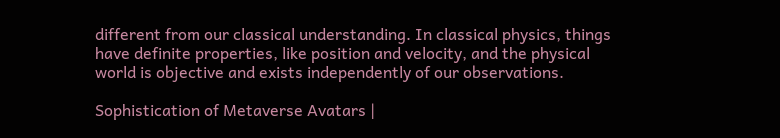different from our classical understanding. In classical physics, things have definite properties, like position and velocity, and the physical world is objective and exists independently of our observations.

Sophistication of Metaverse Avatars |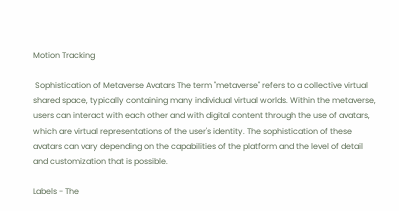Motion Tracking

 Sophistication of Metaverse Avatars The term "metaverse" refers to a collective virtual shared space, typically containing many individual virtual worlds. Within the metaverse, users can interact with each other and with digital content through the use of avatars, which are virtual representations of the user's identity. The sophistication of these avatars can vary depending on the capabilities of the platform and the level of detail and customization that is possible.

Labels - The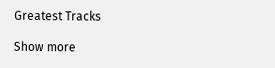Greatest Tracks

Show more